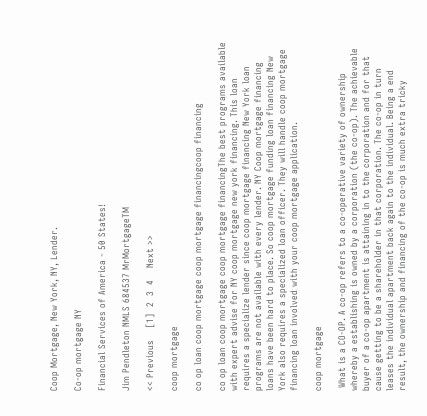Coop Mortgage, New York, NY, Lender.

Co-op mortgage NY

Financial Services of America - 50 States!

Jim Pendleton NMLS 684537 MrMortgageTM

<< Previous    [1]  2  3  4    Next >>

coop mortgage

co op loan coop mortgage coop mortgage financingcoop financing

co op loan coop mortgage coop mortgage financingThe best programs available with expert advise for NY coop mortgage new york financing. This loan requires a specialize lender since coop mortgage financing New York loan programs are not available with every lender. NY Coop mortgage financing loans have been hard to place. So coop mortgage funding loan financing New York also requires a specialized loan officer. They will handle coop mortgage financing loan involved with your coop mortgage application.

coop mortgage

 What is a CO-OP. A co-op refers to a co-operative variety of ownership whereby a establishing is owned by a corporation (the co-op). The achievable buyer of a co-op apartment is attaining in to the corporation and for that cause getting to be a shareholder in that corporation. The co-op in turn leases the individual apartment back again to the individual. Being a end result, the ownership and financing of the co-op is much extra tricky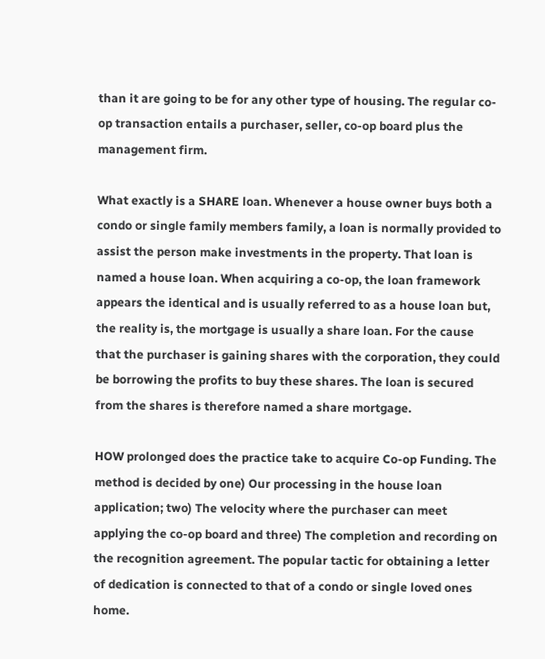than it are going to be for any other type of housing. The regular co-op transaction entails a purchaser, seller, co-op board plus the management firm.

What exactly is a SHARE loan. Whenever a house owner buys both a condo or single family members family, a loan is normally provided to assist the person make investments in the property. That loan is named a house loan. When acquiring a co-op, the loan framework appears the identical and is usually referred to as a house loan but, the reality is, the mortgage is usually a share loan. For the cause that the purchaser is gaining shares with the corporation, they could be borrowing the profits to buy these shares. The loan is secured from the shares is therefore named a share mortgage.

HOW prolonged does the practice take to acquire Co-op Funding. The method is decided by one) Our processing in the house loan application; two) The velocity where the purchaser can meet applying the co-op board and three) The completion and recording on the recognition agreement. The popular tactic for obtaining a letter of dedication is connected to that of a condo or single loved ones home.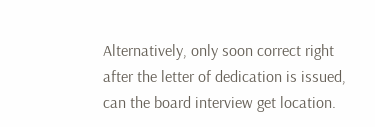Alternatively, only soon correct right after the letter of dedication is issued, can the board interview get location.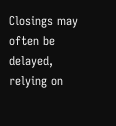Closings may often be delayed, relying on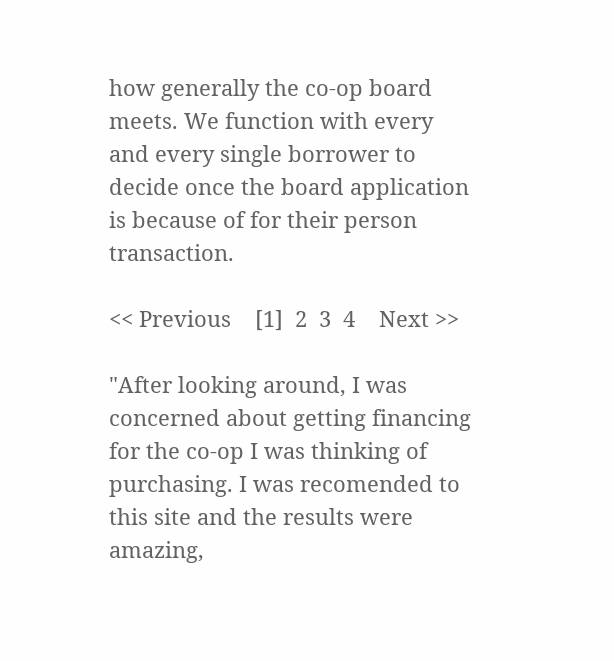how generally the co-op board meets. We function with every and every single borrower to decide once the board application is because of for their person transaction.

<< Previous    [1]  2  3  4    Next >>

"After looking around, I was concerned about getting financing for the co-op I was thinking of purchasing. I was recomended to this site and the results were amazing,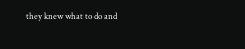they knew what to do and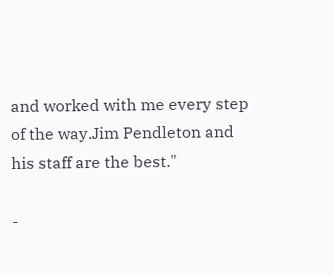and worked with me every step of the way.Jim Pendleton and his staff are the best."

-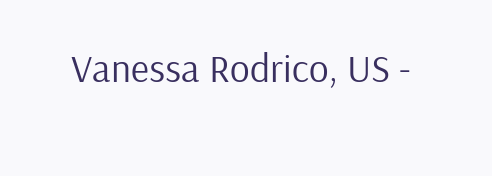Vanessa Rodrico, US -